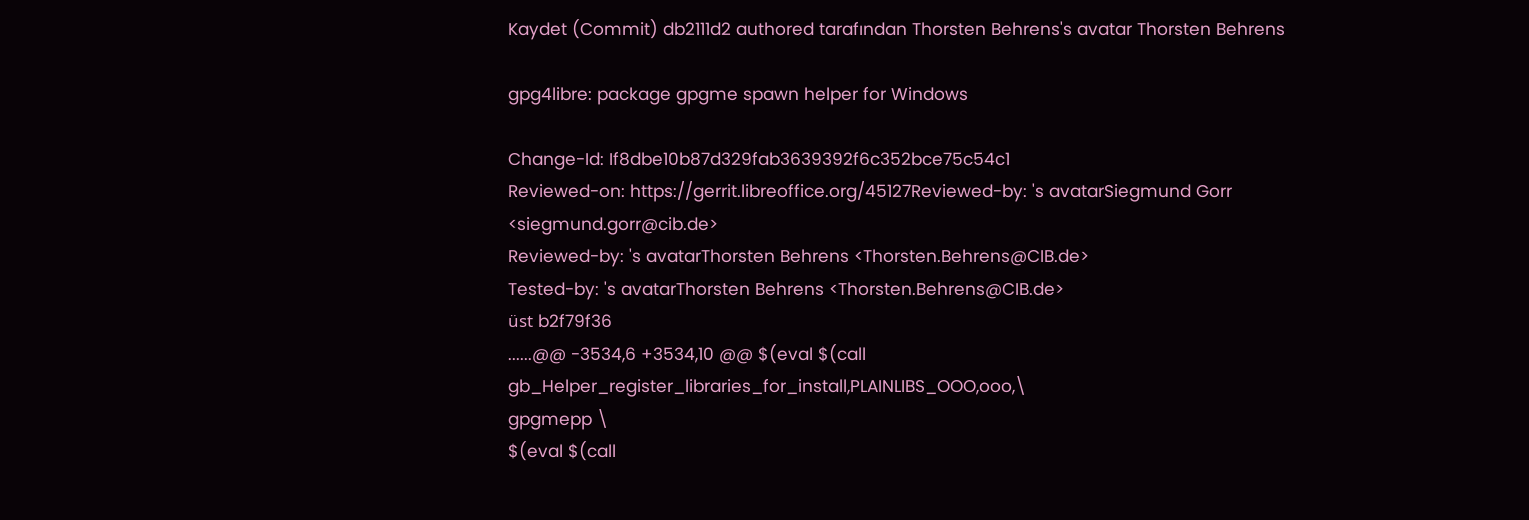Kaydet (Commit) db2111d2 authored tarafından Thorsten Behrens's avatar Thorsten Behrens

gpg4libre: package gpgme spawn helper for Windows

Change-Id: If8dbe10b87d329fab3639392f6c352bce75c54c1
Reviewed-on: https://gerrit.libreoffice.org/45127Reviewed-by: 's avatarSiegmund Gorr <siegmund.gorr@cib.de>
Reviewed-by: 's avatarThorsten Behrens <Thorsten.Behrens@CIB.de>
Tested-by: 's avatarThorsten Behrens <Thorsten.Behrens@CIB.de>
üst b2f79f36
......@@ -3534,6 +3534,10 @@ $(eval $(call gb_Helper_register_libraries_for_install,PLAINLIBS_OOO,ooo,\
gpgmepp \
$(eval $(call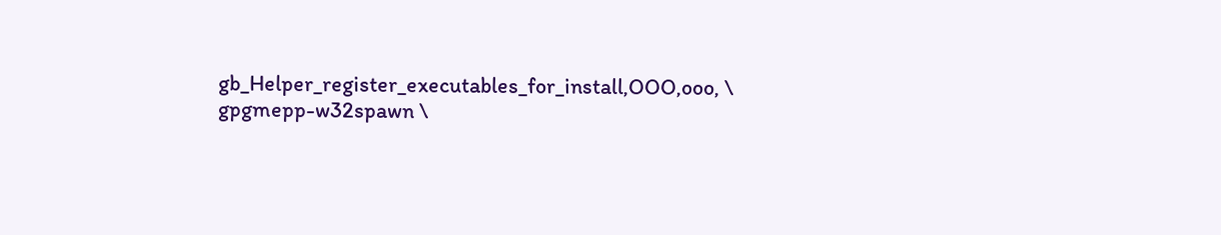gb_Helper_register_executables_for_install,OOO,ooo, \
gpgmepp-w32spawn \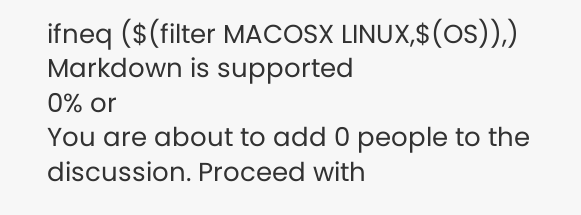ifneq ($(filter MACOSX LINUX,$(OS)),)
Markdown is supported
0% or
You are about to add 0 people to the discussion. Proceed with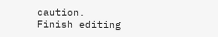caution.
Finish editing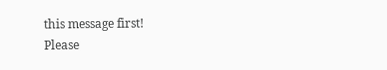this message first!
Please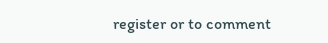register or to comment